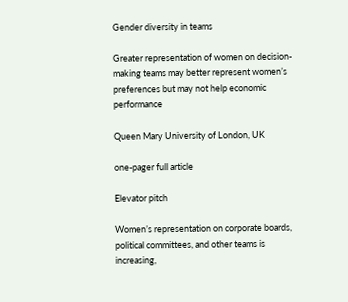Gender diversity in teams

Greater representation of women on decision-making teams may better represent women’s preferences but may not help economic performance

Queen Mary University of London, UK

one-pager full article

Elevator pitch

Women’s representation on corporate boards, political committees, and other teams is increasing,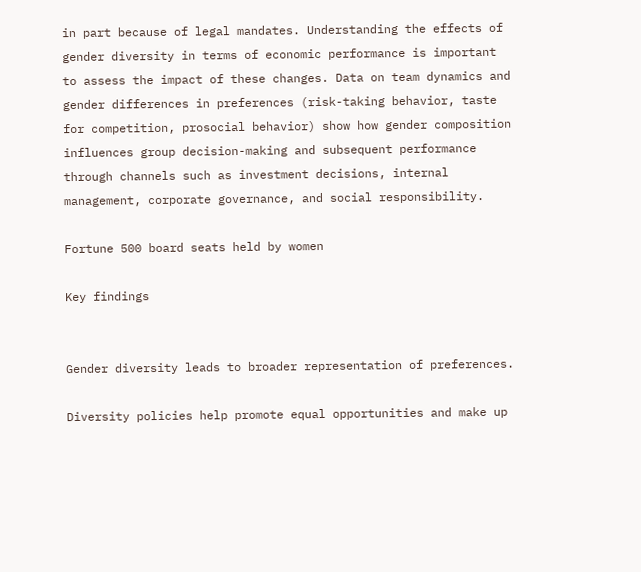in part because of legal mandates. Understanding the effects of gender diversity in terms of economic performance is important to assess the impact of these changes. Data on team dynamics and gender differences in preferences (risk-taking behavior, taste for competition, prosocial behavior) show how gender composition influences group decision-making and subsequent performance through channels such as investment decisions, internal management, corporate governance, and social responsibility.

Fortune 500 board seats held by women

Key findings


Gender diversity leads to broader representation of preferences.

Diversity policies help promote equal opportunities and make up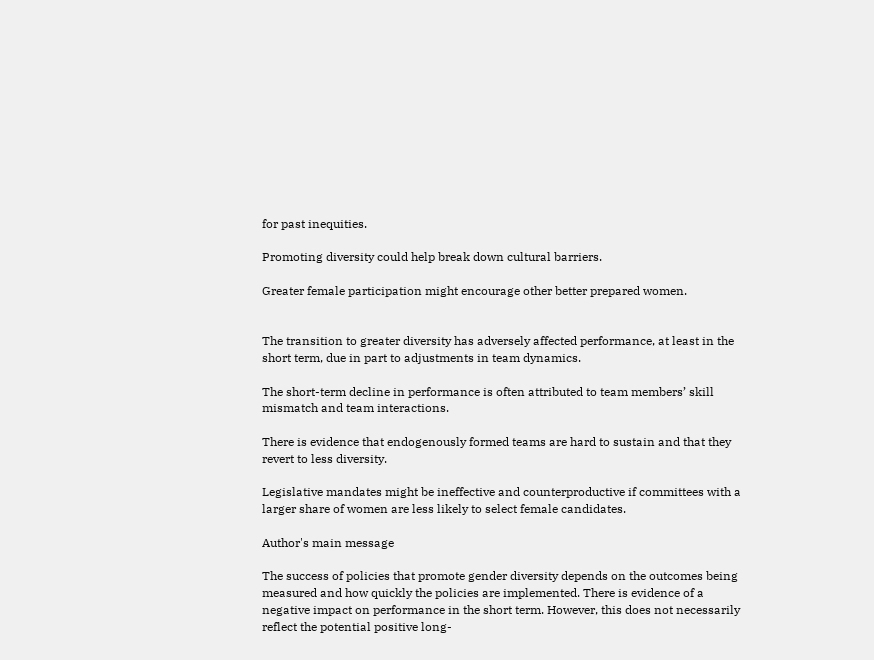for past inequities.

Promoting diversity could help break down cultural barriers.

Greater female participation might encourage other better prepared women.


The transition to greater diversity has adversely affected performance, at least in the short term, due in part to adjustments in team dynamics.

The short-term decline in performance is often attributed to team members’ skill mismatch and team interactions.

There is evidence that endogenously formed teams are hard to sustain and that they revert to less diversity.

Legislative mandates might be ineffective and counterproductive if committees with a larger share of women are less likely to select female candidates.

Author's main message

The success of policies that promote gender diversity depends on the outcomes being measured and how quickly the policies are implemented. There is evidence of a negative impact on performance in the short term. However, this does not necessarily reflect the potential positive long-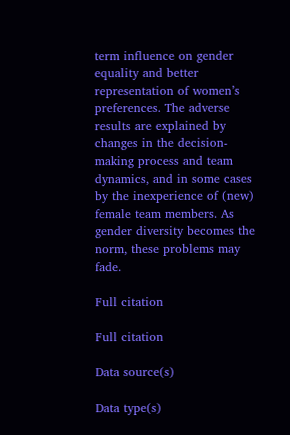term influence on gender equality and better representation of women’s preferences. The adverse results are explained by changes in the decision-making process and team dynamics, and in some cases by the inexperience of (new) female team members. As gender diversity becomes the norm, these problems may fade.

Full citation

Full citation

Data source(s)

Data type(s)